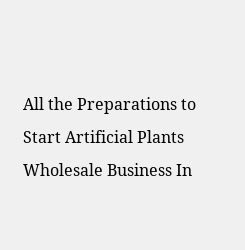All the Preparations to Start Artificial Plants Wholesale Business In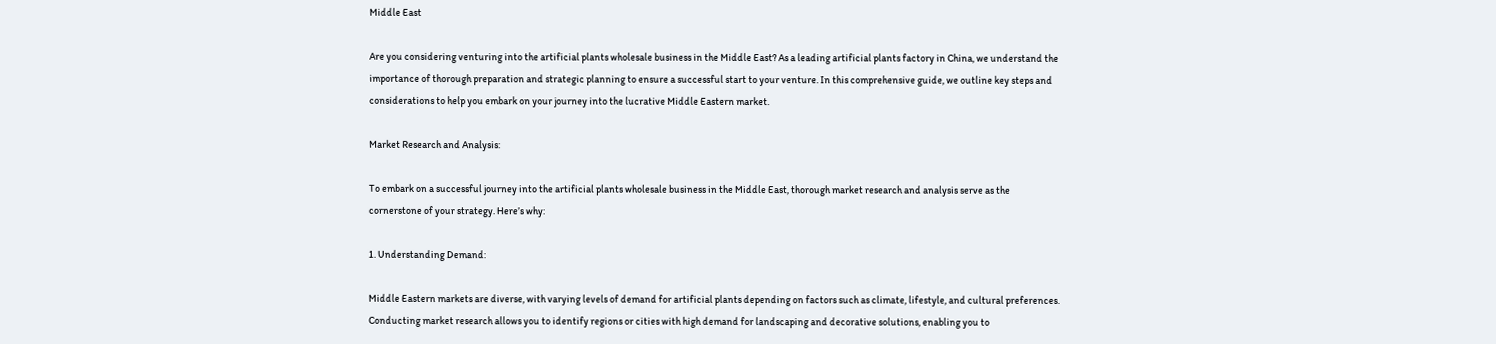Middle East

Are you considering venturing into the artificial plants wholesale business in the Middle East? As a leading artificial plants factory in China, we understand the importance of thorough preparation and strategic planning to ensure a successful start to your venture. In this comprehensive guide, we outline key steps and considerations to help you embark on your journey into the lucrative Middle Eastern market.

Market Research and Analysis:

To embark on a successful journey into the artificial plants wholesale business in the Middle East, thorough market research and analysis serve as the cornerstone of your strategy. Here’s why:

1. Understanding Demand:

Middle Eastern markets are diverse, with varying levels of demand for artificial plants depending on factors such as climate, lifestyle, and cultural preferences. Conducting market research allows you to identify regions or cities with high demand for landscaping and decorative solutions, enabling you to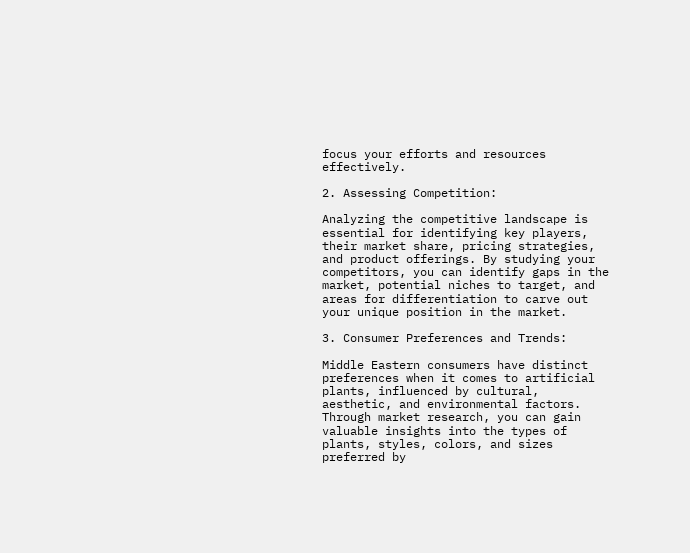focus your efforts and resources effectively.

2. Assessing Competition:

Analyzing the competitive landscape is essential for identifying key players, their market share, pricing strategies, and product offerings. By studying your competitors, you can identify gaps in the market, potential niches to target, and areas for differentiation to carve out your unique position in the market.

3. Consumer Preferences and Trends:

Middle Eastern consumers have distinct preferences when it comes to artificial plants, influenced by cultural, aesthetic, and environmental factors. Through market research, you can gain valuable insights into the types of plants, styles, colors, and sizes preferred by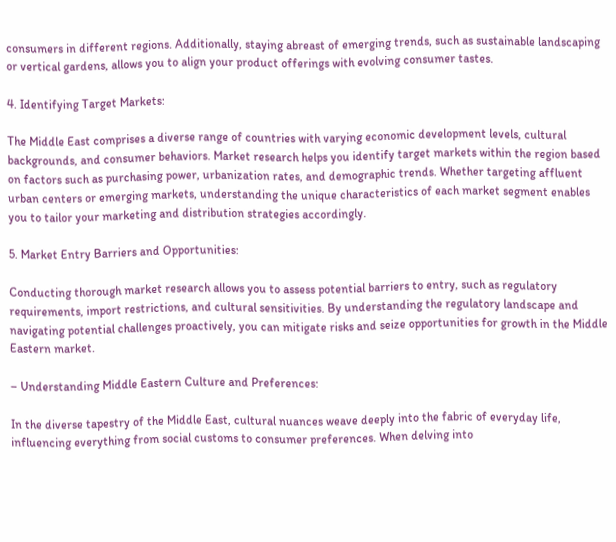consumers in different regions. Additionally, staying abreast of emerging trends, such as sustainable landscaping or vertical gardens, allows you to align your product offerings with evolving consumer tastes.

4. Identifying Target Markets:

The Middle East comprises a diverse range of countries with varying economic development levels, cultural backgrounds, and consumer behaviors. Market research helps you identify target markets within the region based on factors such as purchasing power, urbanization rates, and demographic trends. Whether targeting affluent urban centers or emerging markets, understanding the unique characteristics of each market segment enables you to tailor your marketing and distribution strategies accordingly.

5. Market Entry Barriers and Opportunities:

Conducting thorough market research allows you to assess potential barriers to entry, such as regulatory requirements, import restrictions, and cultural sensitivities. By understanding the regulatory landscape and navigating potential challenges proactively, you can mitigate risks and seize opportunities for growth in the Middle Eastern market.

– Understanding Middle Eastern Culture and Preferences:

In the diverse tapestry of the Middle East, cultural nuances weave deeply into the fabric of everyday life, influencing everything from social customs to consumer preferences. When delving into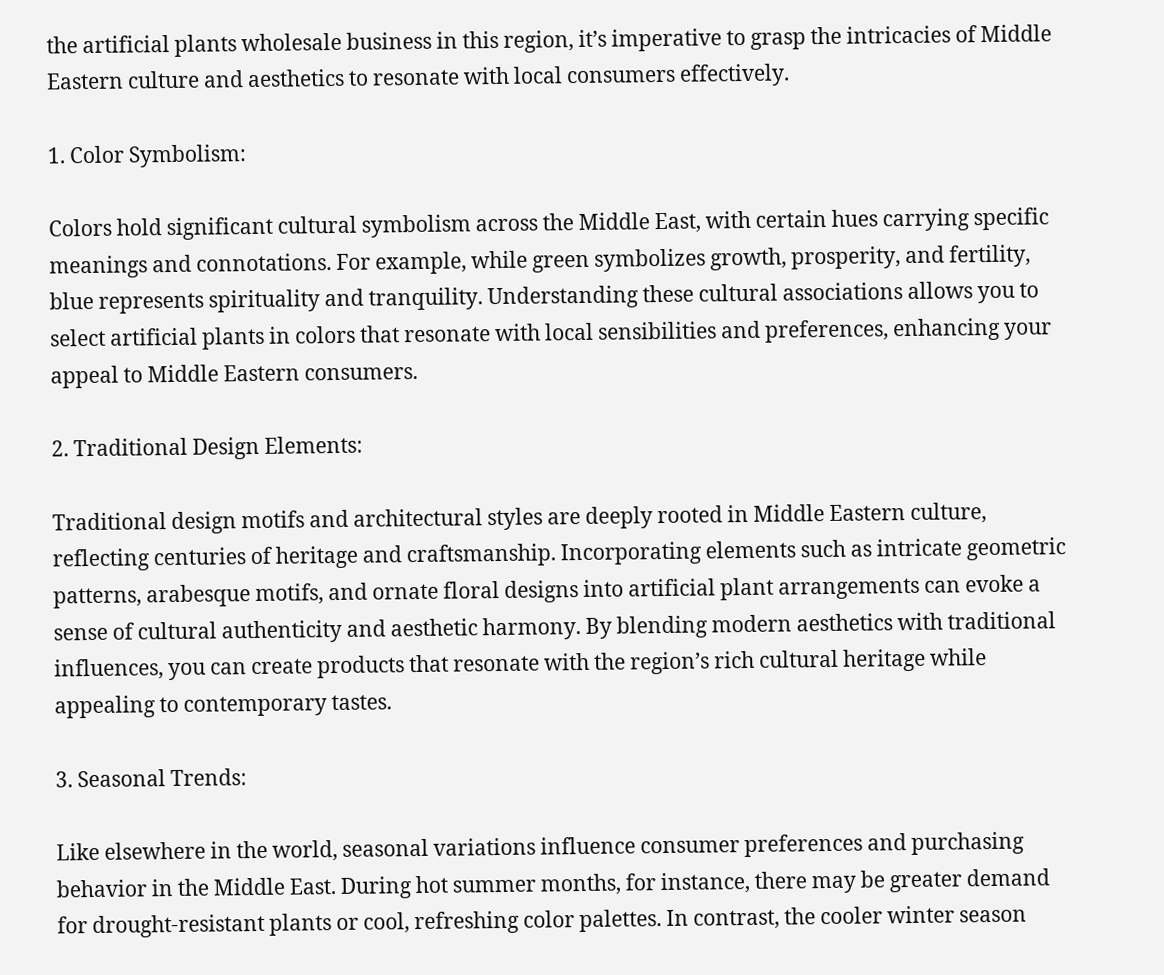the artificial plants wholesale business in this region, it’s imperative to grasp the intricacies of Middle Eastern culture and aesthetics to resonate with local consumers effectively.

1. Color Symbolism:

Colors hold significant cultural symbolism across the Middle East, with certain hues carrying specific meanings and connotations. For example, while green symbolizes growth, prosperity, and fertility, blue represents spirituality and tranquility. Understanding these cultural associations allows you to select artificial plants in colors that resonate with local sensibilities and preferences, enhancing your appeal to Middle Eastern consumers.

2. Traditional Design Elements:

Traditional design motifs and architectural styles are deeply rooted in Middle Eastern culture, reflecting centuries of heritage and craftsmanship. Incorporating elements such as intricate geometric patterns, arabesque motifs, and ornate floral designs into artificial plant arrangements can evoke a sense of cultural authenticity and aesthetic harmony. By blending modern aesthetics with traditional influences, you can create products that resonate with the region’s rich cultural heritage while appealing to contemporary tastes.

3. Seasonal Trends:

Like elsewhere in the world, seasonal variations influence consumer preferences and purchasing behavior in the Middle East. During hot summer months, for instance, there may be greater demand for drought-resistant plants or cool, refreshing color palettes. In contrast, the cooler winter season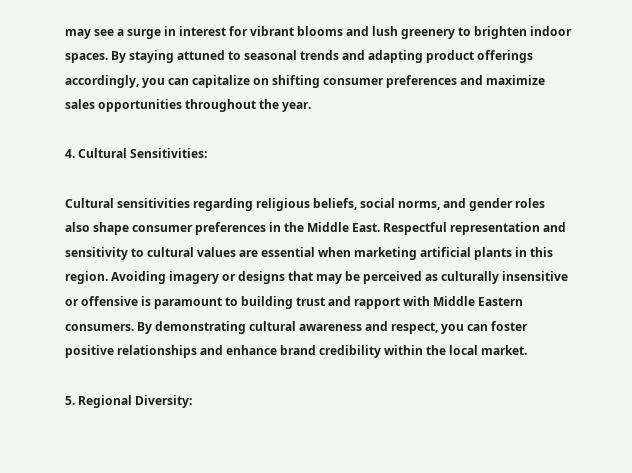may see a surge in interest for vibrant blooms and lush greenery to brighten indoor spaces. By staying attuned to seasonal trends and adapting product offerings accordingly, you can capitalize on shifting consumer preferences and maximize sales opportunities throughout the year.

4. Cultural Sensitivities:

Cultural sensitivities regarding religious beliefs, social norms, and gender roles also shape consumer preferences in the Middle East. Respectful representation and sensitivity to cultural values are essential when marketing artificial plants in this region. Avoiding imagery or designs that may be perceived as culturally insensitive or offensive is paramount to building trust and rapport with Middle Eastern consumers. By demonstrating cultural awareness and respect, you can foster positive relationships and enhance brand credibility within the local market.

5. Regional Diversity: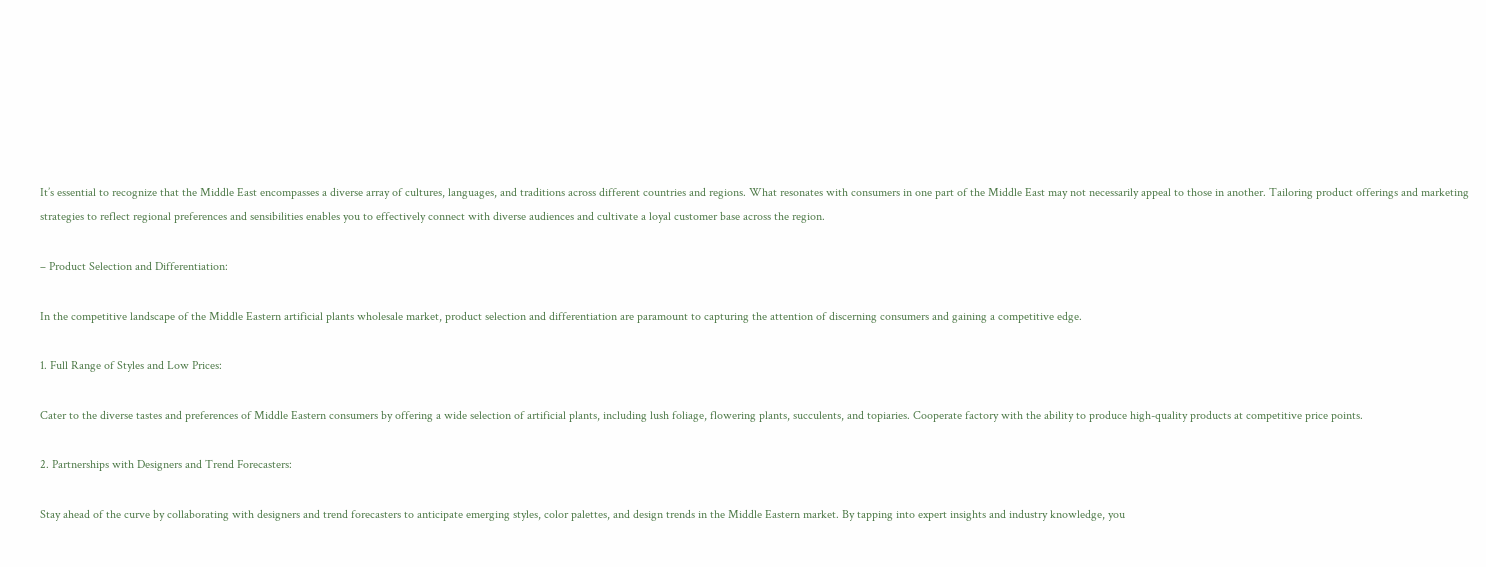It’s essential to recognize that the Middle East encompasses a diverse array of cultures, languages, and traditions across different countries and regions. What resonates with consumers in one part of the Middle East may not necessarily appeal to those in another. Tailoring product offerings and marketing strategies to reflect regional preferences and sensibilities enables you to effectively connect with diverse audiences and cultivate a loyal customer base across the region.

– Product Selection and Differentiation:

In the competitive landscape of the Middle Eastern artificial plants wholesale market, product selection and differentiation are paramount to capturing the attention of discerning consumers and gaining a competitive edge.

1. Full Range of Styles and Low Prices:

Cater to the diverse tastes and preferences of Middle Eastern consumers by offering a wide selection of artificial plants, including lush foliage, flowering plants, succulents, and topiaries. Cooperate factory with the ability to produce high-quality products at competitive price points.

2. Partnerships with Designers and Trend Forecasters:

Stay ahead of the curve by collaborating with designers and trend forecasters to anticipate emerging styles, color palettes, and design trends in the Middle Eastern market. By tapping into expert insights and industry knowledge, you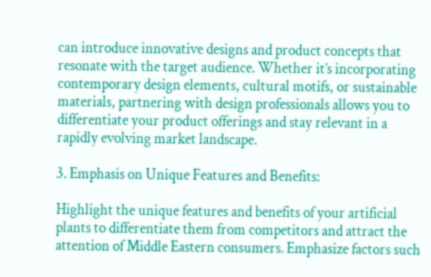can introduce innovative designs and product concepts that resonate with the target audience. Whether it’s incorporating contemporary design elements, cultural motifs, or sustainable materials, partnering with design professionals allows you to differentiate your product offerings and stay relevant in a rapidly evolving market landscape.

3. Emphasis on Unique Features and Benefits:

Highlight the unique features and benefits of your artificial plants to differentiate them from competitors and attract the attention of Middle Eastern consumers. Emphasize factors such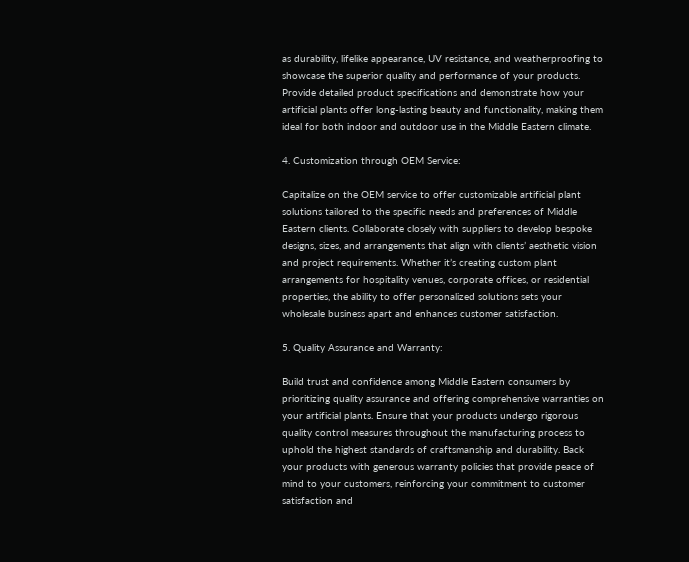as durability, lifelike appearance, UV resistance, and weatherproofing to showcase the superior quality and performance of your products. Provide detailed product specifications and demonstrate how your artificial plants offer long-lasting beauty and functionality, making them ideal for both indoor and outdoor use in the Middle Eastern climate.

4. Customization through OEM Service:

Capitalize on the OEM service to offer customizable artificial plant solutions tailored to the specific needs and preferences of Middle Eastern clients. Collaborate closely with suppliers to develop bespoke designs, sizes, and arrangements that align with clients’ aesthetic vision and project requirements. Whether it’s creating custom plant arrangements for hospitality venues, corporate offices, or residential properties, the ability to offer personalized solutions sets your wholesale business apart and enhances customer satisfaction.

5. Quality Assurance and Warranty:

Build trust and confidence among Middle Eastern consumers by prioritizing quality assurance and offering comprehensive warranties on your artificial plants. Ensure that your products undergo rigorous quality control measures throughout the manufacturing process to uphold the highest standards of craftsmanship and durability. Back your products with generous warranty policies that provide peace of mind to your customers, reinforcing your commitment to customer satisfaction and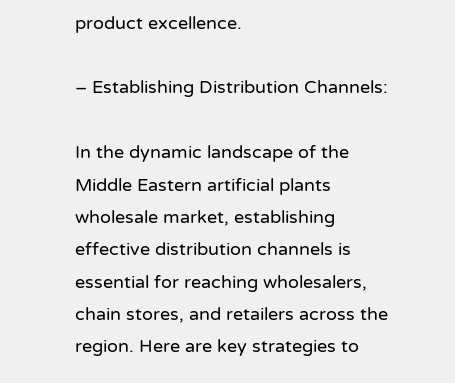product excellence.

– Establishing Distribution Channels:

In the dynamic landscape of the Middle Eastern artificial plants wholesale market, establishing effective distribution channels is essential for reaching wholesalers, chain stores, and retailers across the region. Here are key strategies to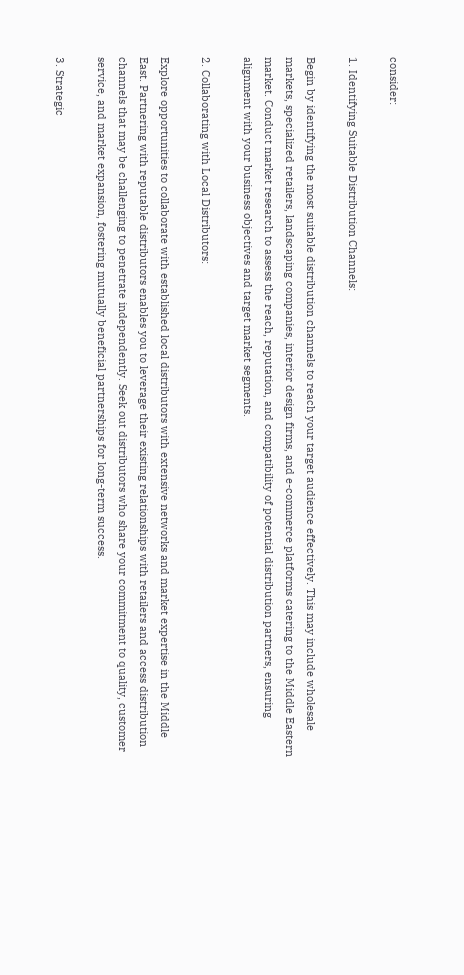consider:

1. Identifying Suitable Distribution Channels:

Begin by identifying the most suitable distribution channels to reach your target audience effectively. This may include wholesale markets, specialized retailers, landscaping companies, interior design firms, and e-commerce platforms catering to the Middle Eastern market. Conduct market research to assess the reach, reputation, and compatibility of potential distribution partners, ensuring alignment with your business objectives and target market segments.

2. Collaborating with Local Distributors:

Explore opportunities to collaborate with established local distributors with extensive networks and market expertise in the Middle East. Partnering with reputable distributors enables you to leverage their existing relationships with retailers and access distribution channels that may be challenging to penetrate independently. Seek out distributors who share your commitment to quality, customer service, and market expansion, fostering mutually beneficial partnerships for long-term success.

3. Strategic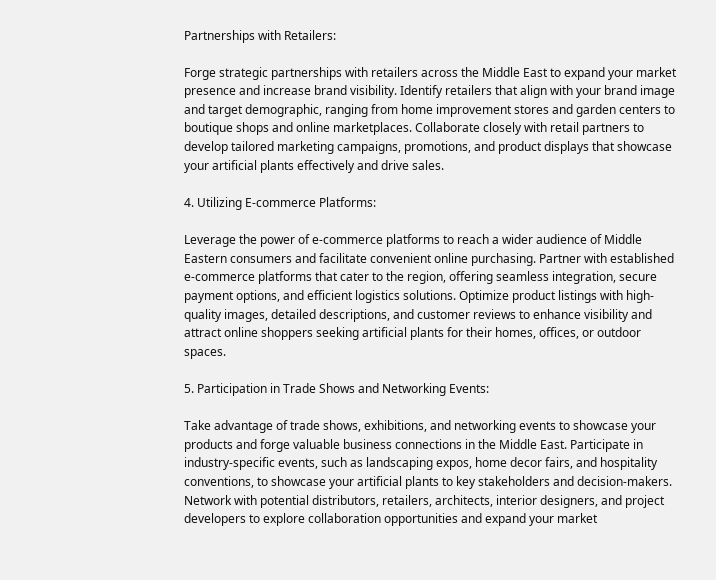Partnerships with Retailers:

Forge strategic partnerships with retailers across the Middle East to expand your market presence and increase brand visibility. Identify retailers that align with your brand image and target demographic, ranging from home improvement stores and garden centers to boutique shops and online marketplaces. Collaborate closely with retail partners to develop tailored marketing campaigns, promotions, and product displays that showcase your artificial plants effectively and drive sales.

4. Utilizing E-commerce Platforms:

Leverage the power of e-commerce platforms to reach a wider audience of Middle Eastern consumers and facilitate convenient online purchasing. Partner with established e-commerce platforms that cater to the region, offering seamless integration, secure payment options, and efficient logistics solutions. Optimize product listings with high-quality images, detailed descriptions, and customer reviews to enhance visibility and attract online shoppers seeking artificial plants for their homes, offices, or outdoor spaces.

5. Participation in Trade Shows and Networking Events:

Take advantage of trade shows, exhibitions, and networking events to showcase your products and forge valuable business connections in the Middle East. Participate in industry-specific events, such as landscaping expos, home decor fairs, and hospitality conventions, to showcase your artificial plants to key stakeholders and decision-makers. Network with potential distributors, retailers, architects, interior designers, and project developers to explore collaboration opportunities and expand your market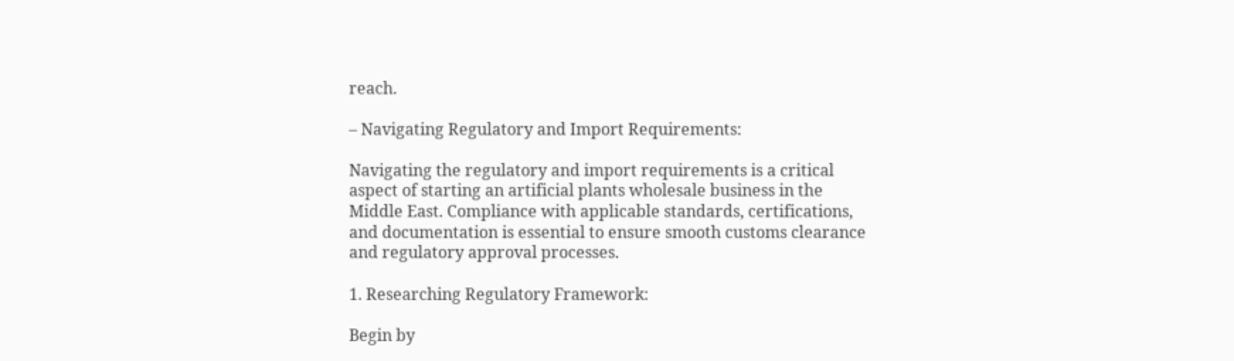reach.

– Navigating Regulatory and Import Requirements:

Navigating the regulatory and import requirements is a critical aspect of starting an artificial plants wholesale business in the Middle East. Compliance with applicable standards, certifications, and documentation is essential to ensure smooth customs clearance and regulatory approval processes.

1. Researching Regulatory Framework:

Begin by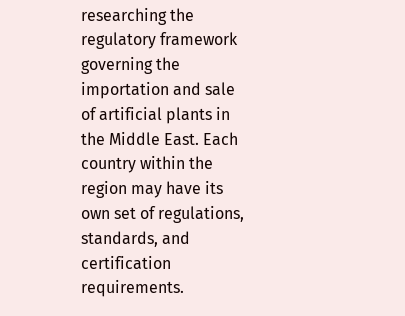researching the regulatory framework governing the importation and sale of artificial plants in the Middle East. Each country within the region may have its own set of regulations, standards, and certification requirements.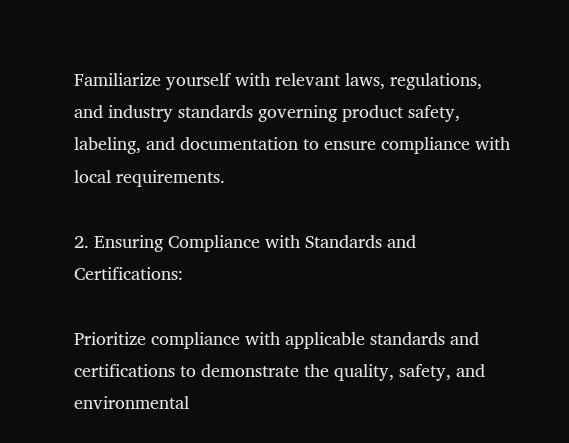Familiarize yourself with relevant laws, regulations, and industry standards governing product safety, labeling, and documentation to ensure compliance with local requirements.

2. Ensuring Compliance with Standards and Certifications:

Prioritize compliance with applicable standards and certifications to demonstrate the quality, safety, and environmental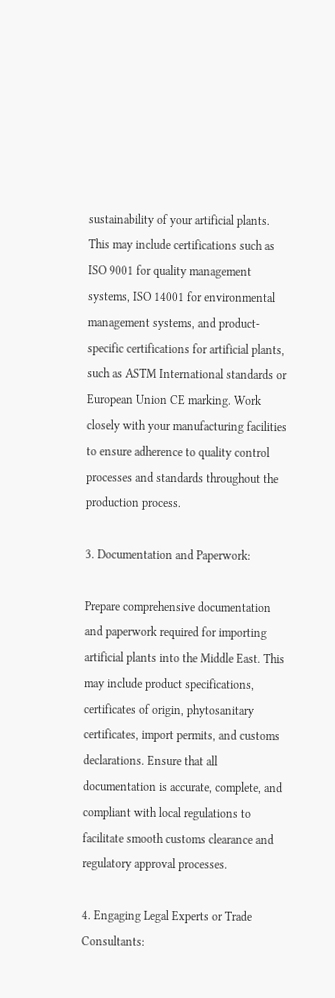sustainability of your artificial plants. This may include certifications such as ISO 9001 for quality management systems, ISO 14001 for environmental management systems, and product-specific certifications for artificial plants, such as ASTM International standards or European Union CE marking. Work closely with your manufacturing facilities to ensure adherence to quality control processes and standards throughout the production process.

3. Documentation and Paperwork:

Prepare comprehensive documentation and paperwork required for importing artificial plants into the Middle East. This may include product specifications, certificates of origin, phytosanitary certificates, import permits, and customs declarations. Ensure that all documentation is accurate, complete, and compliant with local regulations to facilitate smooth customs clearance and regulatory approval processes.

4. Engaging Legal Experts or Trade Consultants: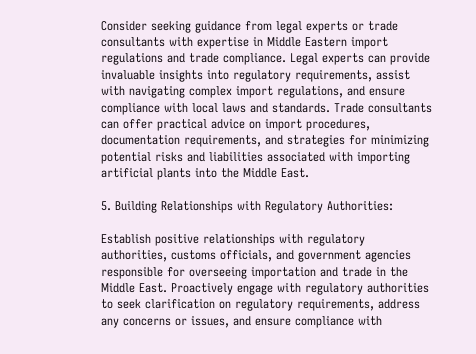Consider seeking guidance from legal experts or trade consultants with expertise in Middle Eastern import regulations and trade compliance. Legal experts can provide invaluable insights into regulatory requirements, assist with navigating complex import regulations, and ensure compliance with local laws and standards. Trade consultants can offer practical advice on import procedures, documentation requirements, and strategies for minimizing potential risks and liabilities associated with importing artificial plants into the Middle East.

5. Building Relationships with Regulatory Authorities:

Establish positive relationships with regulatory authorities, customs officials, and government agencies responsible for overseeing importation and trade in the Middle East. Proactively engage with regulatory authorities to seek clarification on regulatory requirements, address any concerns or issues, and ensure compliance with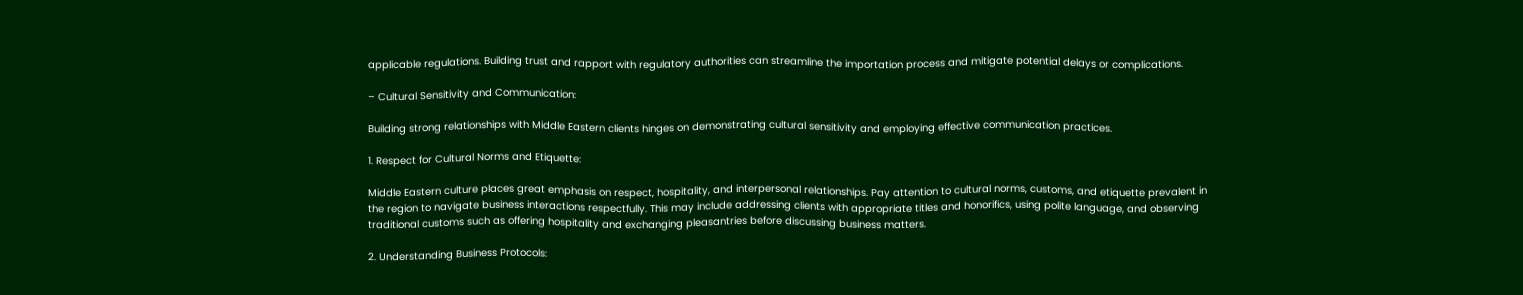applicable regulations. Building trust and rapport with regulatory authorities can streamline the importation process and mitigate potential delays or complications.

– Cultural Sensitivity and Communication:

Building strong relationships with Middle Eastern clients hinges on demonstrating cultural sensitivity and employing effective communication practices.

1. Respect for Cultural Norms and Etiquette:

Middle Eastern culture places great emphasis on respect, hospitality, and interpersonal relationships. Pay attention to cultural norms, customs, and etiquette prevalent in the region to navigate business interactions respectfully. This may include addressing clients with appropriate titles and honorifics, using polite language, and observing traditional customs such as offering hospitality and exchanging pleasantries before discussing business matters.

2. Understanding Business Protocols: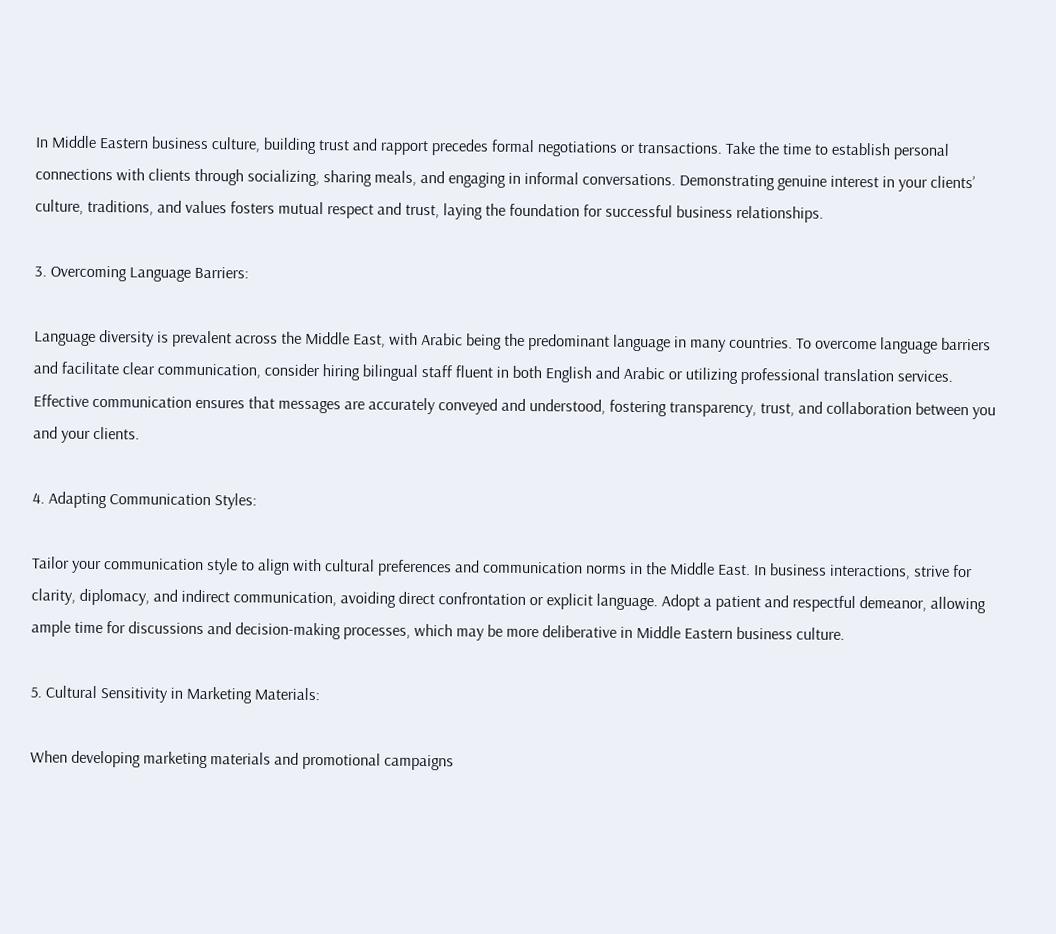In Middle Eastern business culture, building trust and rapport precedes formal negotiations or transactions. Take the time to establish personal connections with clients through socializing, sharing meals, and engaging in informal conversations. Demonstrating genuine interest in your clients’ culture, traditions, and values fosters mutual respect and trust, laying the foundation for successful business relationships.

3. Overcoming Language Barriers:

Language diversity is prevalent across the Middle East, with Arabic being the predominant language in many countries. To overcome language barriers and facilitate clear communication, consider hiring bilingual staff fluent in both English and Arabic or utilizing professional translation services. Effective communication ensures that messages are accurately conveyed and understood, fostering transparency, trust, and collaboration between you and your clients.

4. Adapting Communication Styles:

Tailor your communication style to align with cultural preferences and communication norms in the Middle East. In business interactions, strive for clarity, diplomacy, and indirect communication, avoiding direct confrontation or explicit language. Adopt a patient and respectful demeanor, allowing ample time for discussions and decision-making processes, which may be more deliberative in Middle Eastern business culture.

5. Cultural Sensitivity in Marketing Materials:

When developing marketing materials and promotional campaigns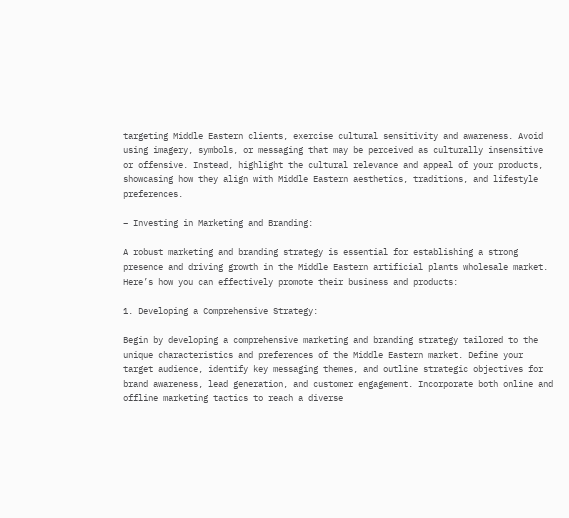targeting Middle Eastern clients, exercise cultural sensitivity and awareness. Avoid using imagery, symbols, or messaging that may be perceived as culturally insensitive or offensive. Instead, highlight the cultural relevance and appeal of your products, showcasing how they align with Middle Eastern aesthetics, traditions, and lifestyle preferences.

– Investing in Marketing and Branding:

A robust marketing and branding strategy is essential for establishing a strong presence and driving growth in the Middle Eastern artificial plants wholesale market. Here’s how you can effectively promote their business and products:

1. Developing a Comprehensive Strategy:

Begin by developing a comprehensive marketing and branding strategy tailored to the unique characteristics and preferences of the Middle Eastern market. Define your target audience, identify key messaging themes, and outline strategic objectives for brand awareness, lead generation, and customer engagement. Incorporate both online and offline marketing tactics to reach a diverse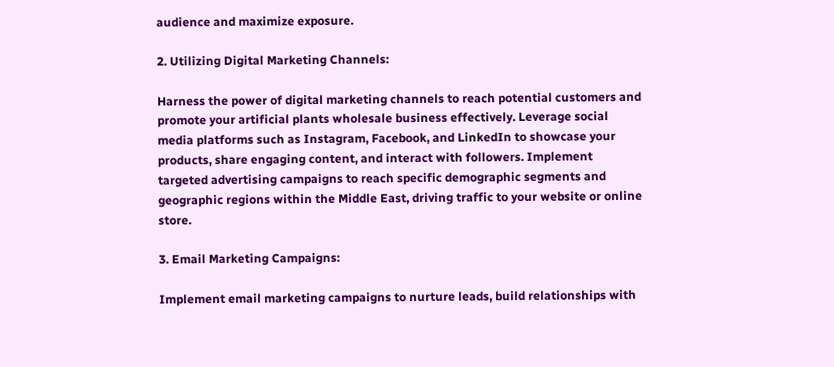audience and maximize exposure.

2. Utilizing Digital Marketing Channels:

Harness the power of digital marketing channels to reach potential customers and promote your artificial plants wholesale business effectively. Leverage social media platforms such as Instagram, Facebook, and LinkedIn to showcase your products, share engaging content, and interact with followers. Implement targeted advertising campaigns to reach specific demographic segments and geographic regions within the Middle East, driving traffic to your website or online store.

3. Email Marketing Campaigns:

Implement email marketing campaigns to nurture leads, build relationships with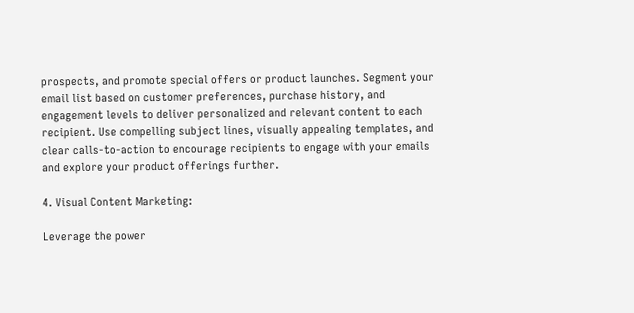prospects, and promote special offers or product launches. Segment your email list based on customer preferences, purchase history, and engagement levels to deliver personalized and relevant content to each recipient. Use compelling subject lines, visually appealing templates, and clear calls-to-action to encourage recipients to engage with your emails and explore your product offerings further.

4. Visual Content Marketing:

Leverage the power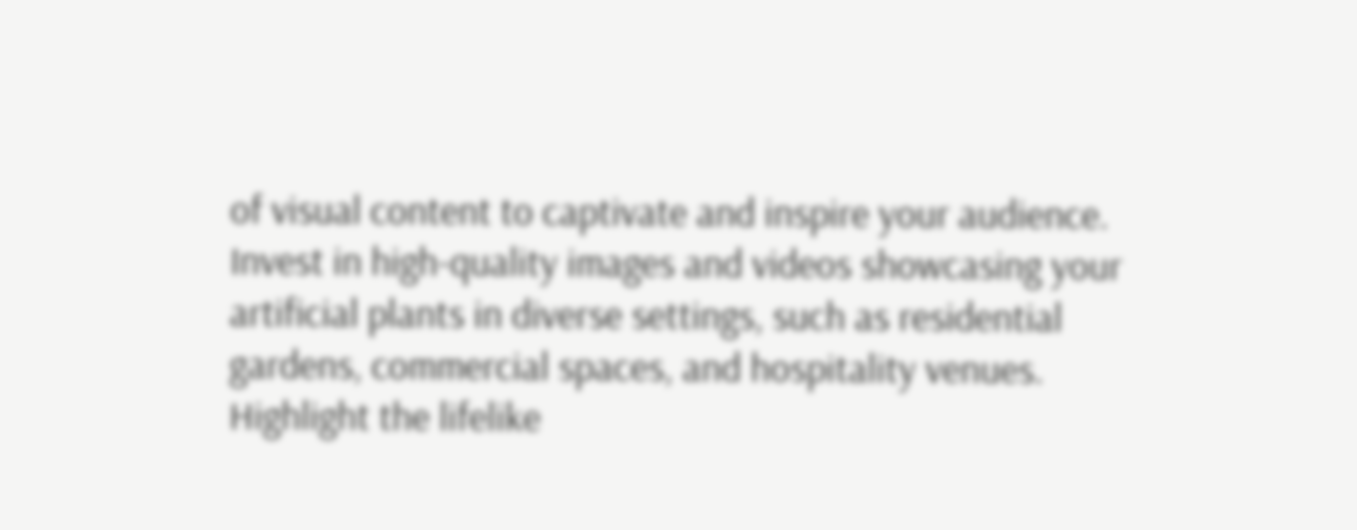of visual content to captivate and inspire your audience. Invest in high-quality images and videos showcasing your artificial plants in diverse settings, such as residential gardens, commercial spaces, and hospitality venues. Highlight the lifelike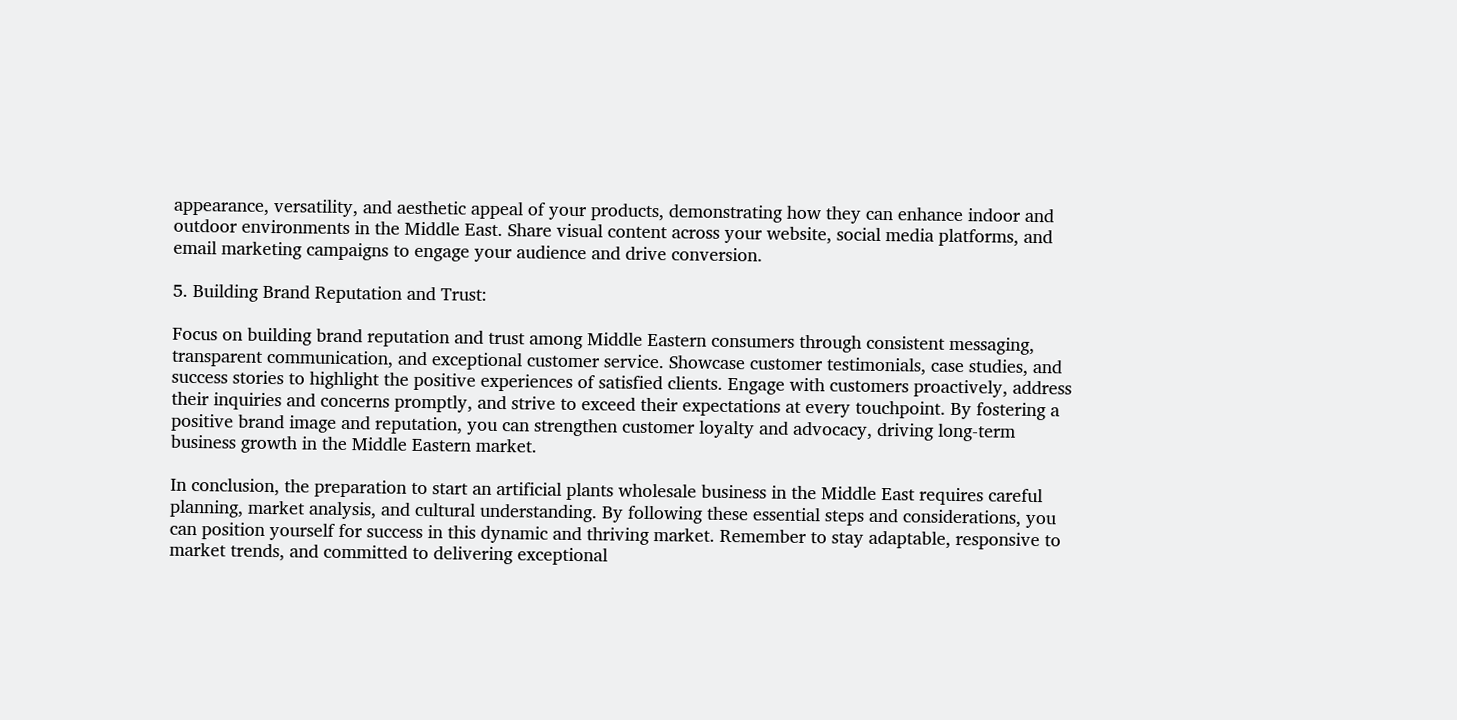appearance, versatility, and aesthetic appeal of your products, demonstrating how they can enhance indoor and outdoor environments in the Middle East. Share visual content across your website, social media platforms, and email marketing campaigns to engage your audience and drive conversion.

5. Building Brand Reputation and Trust:

Focus on building brand reputation and trust among Middle Eastern consumers through consistent messaging, transparent communication, and exceptional customer service. Showcase customer testimonials, case studies, and success stories to highlight the positive experiences of satisfied clients. Engage with customers proactively, address their inquiries and concerns promptly, and strive to exceed their expectations at every touchpoint. By fostering a positive brand image and reputation, you can strengthen customer loyalty and advocacy, driving long-term business growth in the Middle Eastern market.

In conclusion, the preparation to start an artificial plants wholesale business in the Middle East requires careful planning, market analysis, and cultural understanding. By following these essential steps and considerations, you can position yourself for success in this dynamic and thriving market. Remember to stay adaptable, responsive to market trends, and committed to delivering exceptional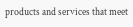products and services that meet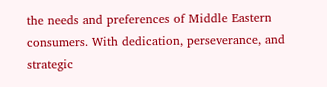the needs and preferences of Middle Eastern consumers. With dedication, perseverance, and strategic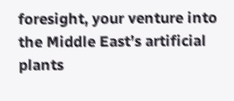foresight, your venture into the Middle East’s artificial plants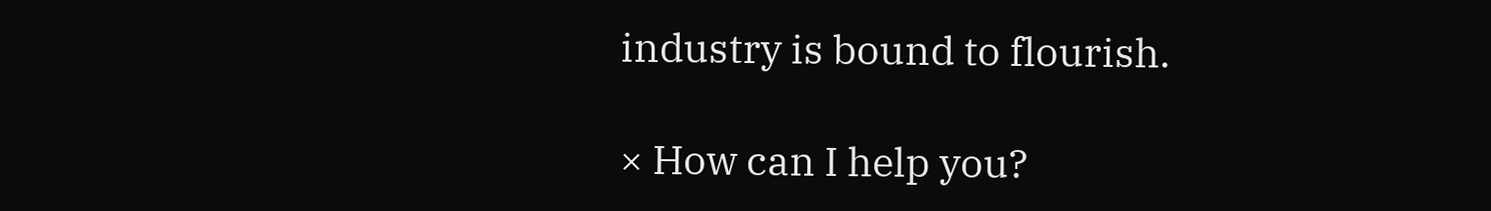industry is bound to flourish.

× How can I help you?